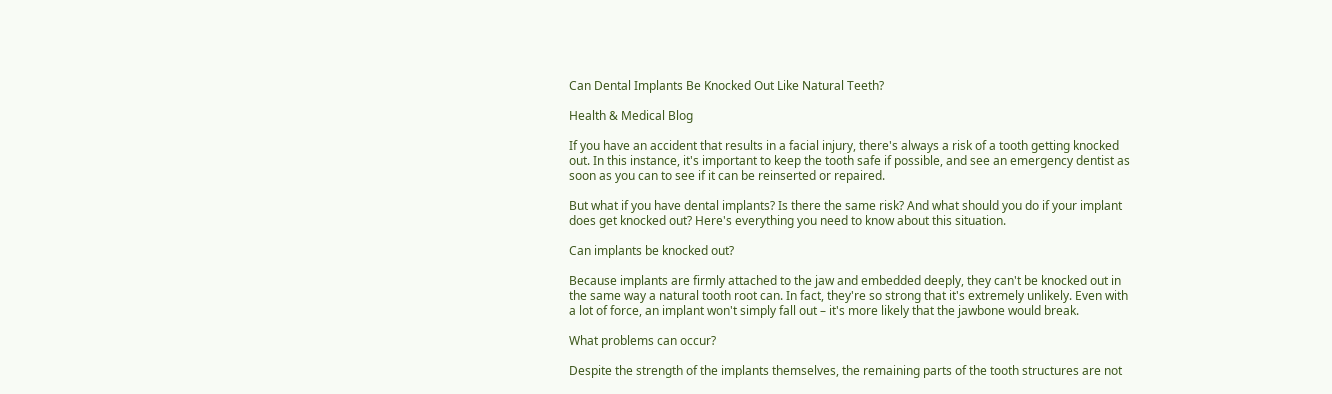Can Dental Implants Be Knocked Out Like Natural Teeth?

Health & Medical Blog

If you have an accident that results in a facial injury, there's always a risk of a tooth getting knocked out. In this instance, it's important to keep the tooth safe if possible, and see an emergency dentist as soon as you can to see if it can be reinserted or repaired.

But what if you have dental implants? Is there the same risk? And what should you do if your implant does get knocked out? Here's everything you need to know about this situation.

Can implants be knocked out?

Because implants are firmly attached to the jaw and embedded deeply, they can't be knocked out in the same way a natural tooth root can. In fact, they're so strong that it's extremely unlikely. Even with a lot of force, an implant won't simply fall out – it's more likely that the jawbone would break.

What problems can occur?

Despite the strength of the implants themselves, the remaining parts of the tooth structures are not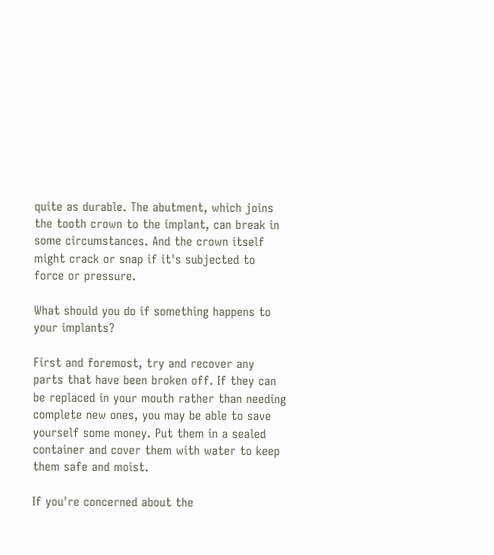quite as durable. The abutment, which joins the tooth crown to the implant, can break in some circumstances. And the crown itself might crack or snap if it's subjected to force or pressure.

What should you do if something happens to your implants?

First and foremost, try and recover any parts that have been broken off. If they can be replaced in your mouth rather than needing complete new ones, you may be able to save yourself some money. Put them in a sealed container and cover them with water to keep them safe and moist.

If you're concerned about the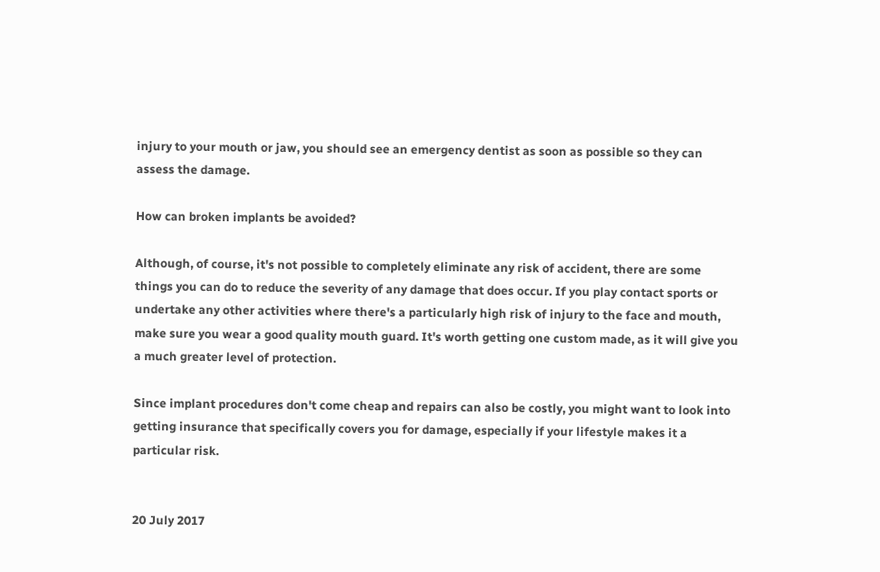injury to your mouth or jaw, you should see an emergency dentist as soon as possible so they can assess the damage.

How can broken implants be avoided?

Although, of course, it's not possible to completely eliminate any risk of accident, there are some things you can do to reduce the severity of any damage that does occur. If you play contact sports or undertake any other activities where there's a particularly high risk of injury to the face and mouth, make sure you wear a good quality mouth guard. It's worth getting one custom made, as it will give you a much greater level of protection.

Since implant procedures don't come cheap and repairs can also be costly, you might want to look into getting insurance that specifically covers you for damage, especially if your lifestyle makes it a particular risk.


20 July 2017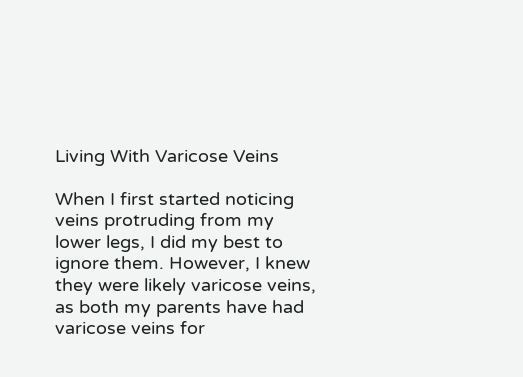Living With Varicose Veins

When I first started noticing veins protruding from my lower legs, I did my best to ignore them. However, I knew they were likely varicose veins, as both my parents have had varicose veins for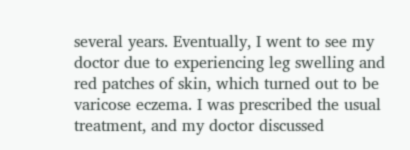several years. Eventually, I went to see my doctor due to experiencing leg swelling and red patches of skin, which turned out to be varicose eczema. I was prescribed the usual treatment, and my doctor discussed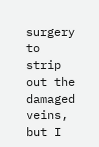surgery to strip out the damaged veins, but I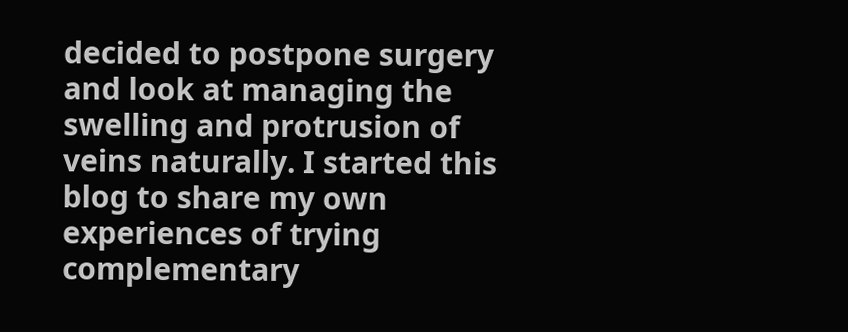decided to postpone surgery and look at managing the swelling and protrusion of veins naturally. I started this blog to share my own experiences of trying complementary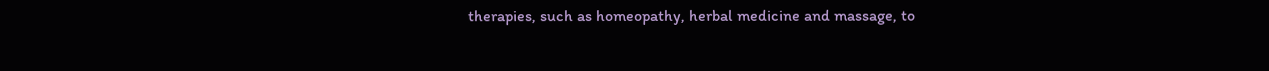therapies, such as homeopathy, herbal medicine and massage, to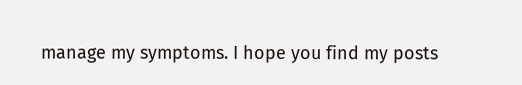manage my symptoms. I hope you find my posts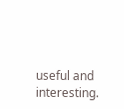useful and interesting.